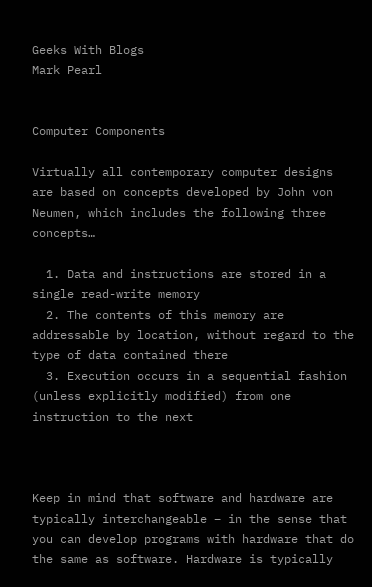Geeks With Blogs
Mark Pearl


Computer Components

Virtually all contemporary computer designs are based on concepts developed by John von Neumen, which includes the following three concepts…

  1. Data and instructions are stored in a single read-write memory
  2. The contents of this memory are addressable by location, without regard to the type of data contained there
  3. Execution occurs in a sequential fashion (unless explicitly modified) from one instruction to the next



Keep in mind that software and hardware are typically interchangeable – in the sense that you can develop programs with hardware that do the same as software. Hardware is typically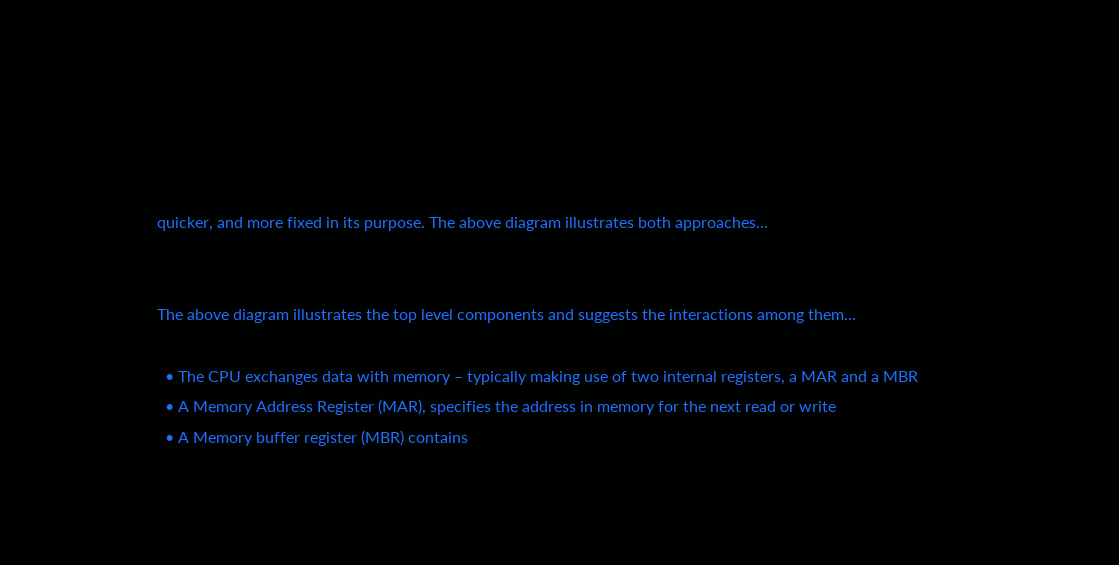quicker, and more fixed in its purpose. The above diagram illustrates both approaches…


The above diagram illustrates the top level components and suggests the interactions among them…

  • The CPU exchanges data with memory – typically making use of two internal registers, a MAR and a MBR
  • A Memory Address Register (MAR), specifies the address in memory for the next read or write
  • A Memory buffer register (MBR) contains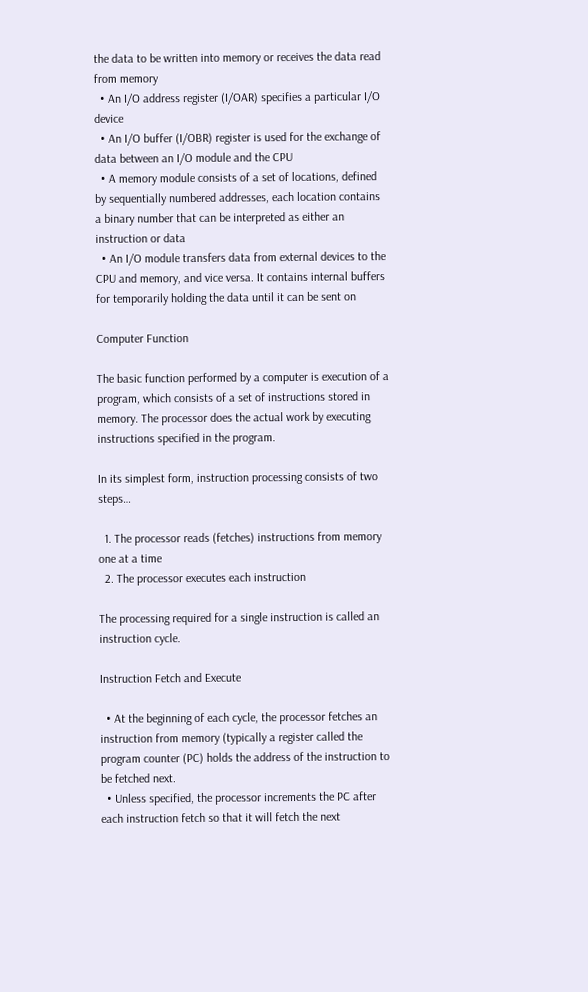the data to be written into memory or receives the data read from memory
  • An I/O address register (I/OAR) specifies a particular I/O device
  • An I/O buffer (I/OBR) register is used for the exchange of data between an I/O module and the CPU
  • A memory module consists of a set of locations, defined by sequentially numbered addresses, each location contains a binary number that can be interpreted as either an instruction or data
  • An I/O module transfers data from external devices to the CPU and memory, and vice versa. It contains internal buffers for temporarily holding the data until it can be sent on

Computer Function

The basic function performed by a computer is execution of a program, which consists of a set of instructions stored in memory. The processor does the actual work by executing instructions specified in the program.

In its simplest form, instruction processing consists of two steps…

  1. The processor reads (fetches) instructions from memory one at a time
  2. The processor executes each instruction

The processing required for a single instruction is called an instruction cycle.

Instruction Fetch and Execute

  • At the beginning of each cycle, the processor fetches an instruction from memory (typically a register called the program counter (PC) holds the address of the instruction to be fetched next.
  • Unless specified, the processor increments the PC after each instruction fetch so that it will fetch the next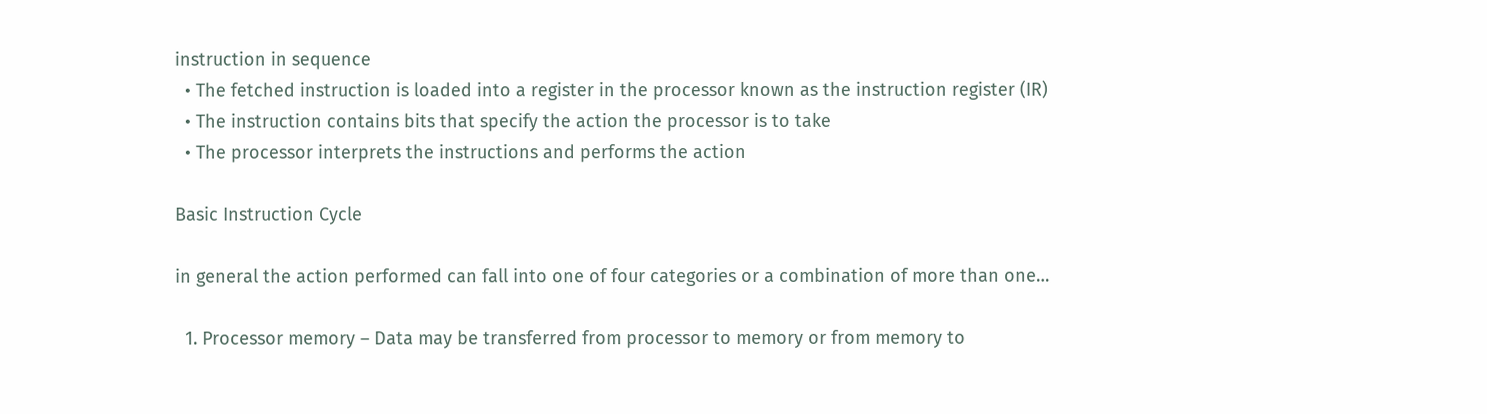instruction in sequence
  • The fetched instruction is loaded into a register in the processor known as the instruction register (IR)
  • The instruction contains bits that specify the action the processor is to take
  • The processor interprets the instructions and performs the action

Basic Instruction Cycle

in general the action performed can fall into one of four categories or a combination of more than one…

  1. Processor memory – Data may be transferred from processor to memory or from memory to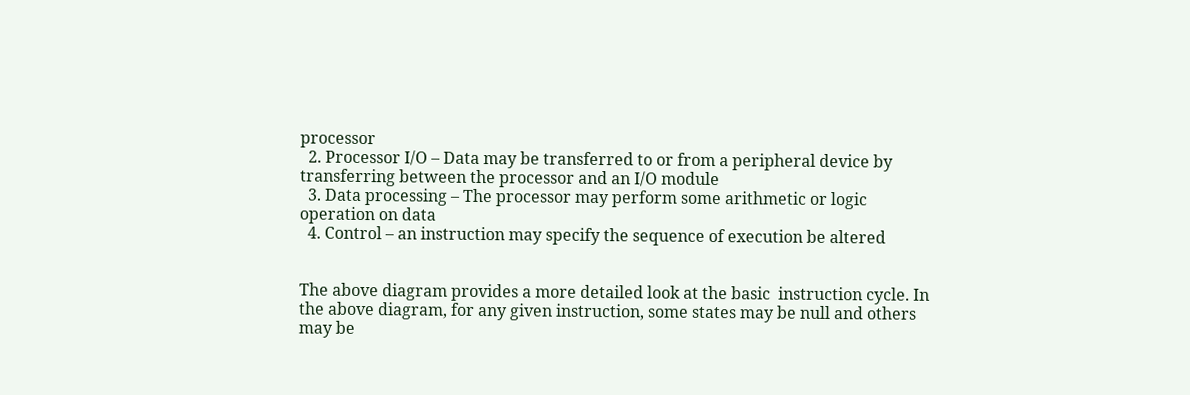processor
  2. Processor I/O – Data may be transferred to or from a peripheral device by transferring between the processor and an I/O module
  3. Data processing – The processor may perform some arithmetic or logic operation on data
  4. Control – an instruction may specify the sequence of execution be altered


The above diagram provides a more detailed look at the basic  instruction cycle. In the above diagram, for any given instruction, some states may be null and others may be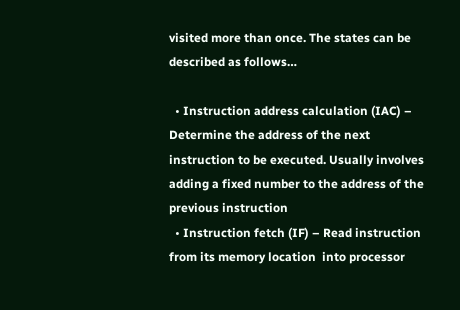visited more than once. The states can be described as follows…

  • Instruction address calculation (IAC) – Determine the address of the next instruction to be executed. Usually involves adding a fixed number to the address of the previous instruction
  • Instruction fetch (IF) – Read instruction from its memory location  into processor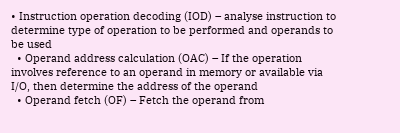• Instruction operation decoding (IOD) – analyse instruction to determine type of operation to be performed and operands to be used
  • Operand address calculation (OAC) – If the operation involves reference to an operand in memory or available via I/O, then determine the address of the operand
  • Operand fetch (OF) – Fetch the operand from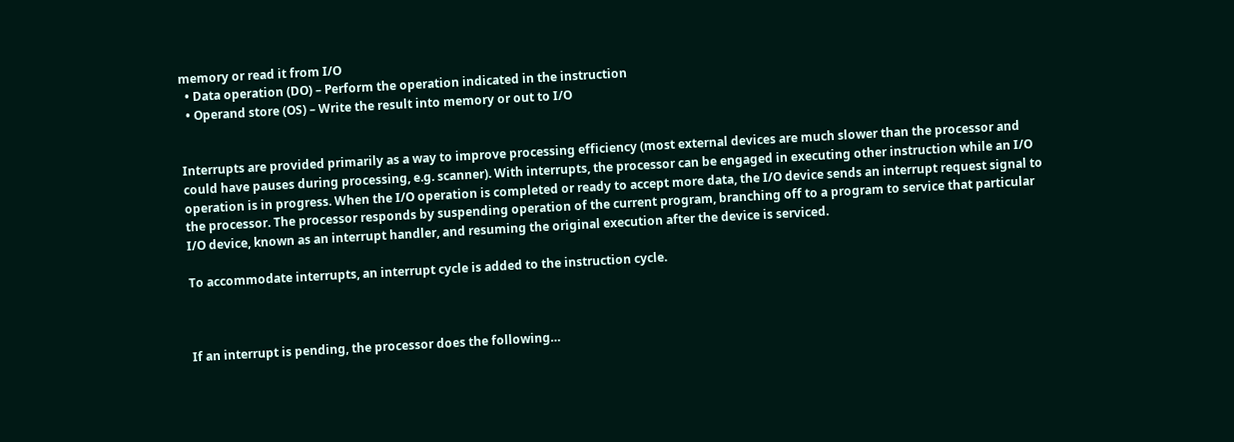memory or read it from I/O
  • Data operation (DO) – Perform the operation indicated in the instruction
  • Operand store (OS) – Write the result into memory or out to I/O


Interrupts are provided primarily as a way to improve processing efficiency (most external devices are much slower than the processor and could have pauses during processing, e.g. scanner). With interrupts, the processor can be engaged in executing other instruction while an I/O operation is in progress. When the I/O operation is completed or ready to accept more data, the I/O device sends an interrupt request signal to the processor. The processor responds by suspending operation of the current program, branching off to a program to service that particular I/O device, known as an interrupt handler, and resuming the original execution after the device is serviced.

To accommodate interrupts, an interrupt cycle is added to the instruction cycle.



If an interrupt is pending, the processor does the following…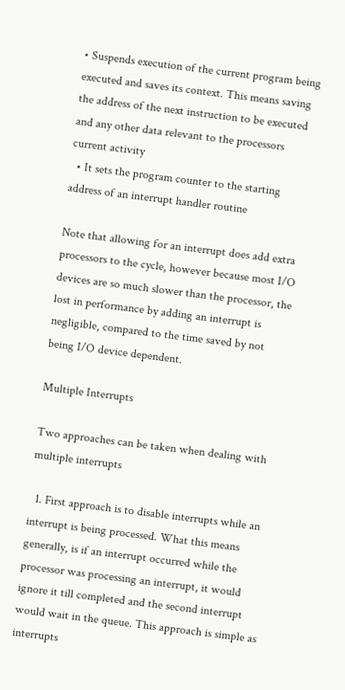• Suspends execution of the current program being executed and saves its context. This means saving the address of the next instruction to be executed and any other data relevant to the processors current activity
  • It sets the program counter to the starting address of an interrupt handler routine

Note that allowing for an interrupt does add extra processors to the cycle, however because most I/O devices are so much slower than the processor, the lost in performance by adding an interrupt is negligible, compared to the time saved by not being I/O device dependent.

Multiple Interrupts

Two approaches can be taken when dealing with multiple interrupts

  1. First approach is to disable interrupts while an interrupt is being processed. What this means generally, is if an interrupt occurred while the processor was processing an interrupt, it would ignore it till completed and the second interrupt would wait in the queue. This approach is simple as interrupts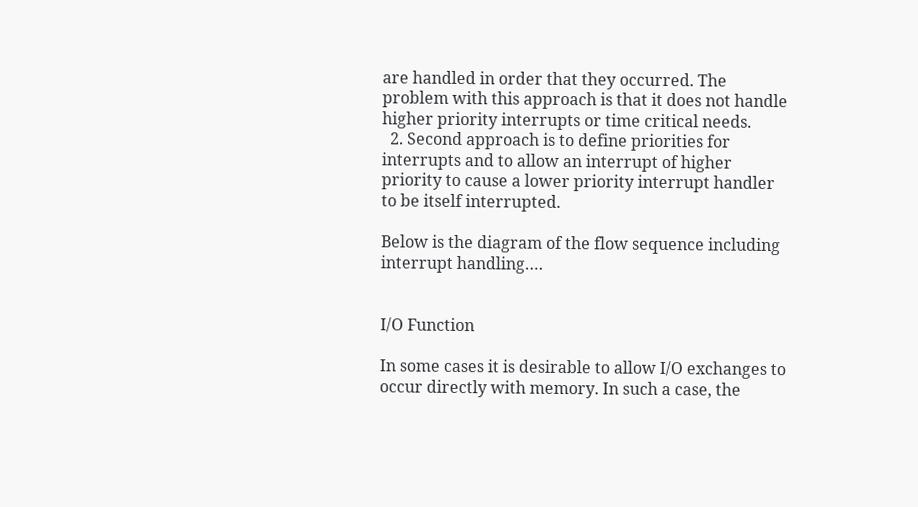are handled in order that they occurred. The problem with this approach is that it does not handle higher priority interrupts or time critical needs.
  2. Second approach is to define priorities for interrupts and to allow an interrupt of higher priority to cause a lower priority interrupt handler to be itself interrupted.

Below is the diagram of the flow sequence including interrupt handling….


I/O Function

In some cases it is desirable to allow I/O exchanges to occur directly with memory. In such a case, the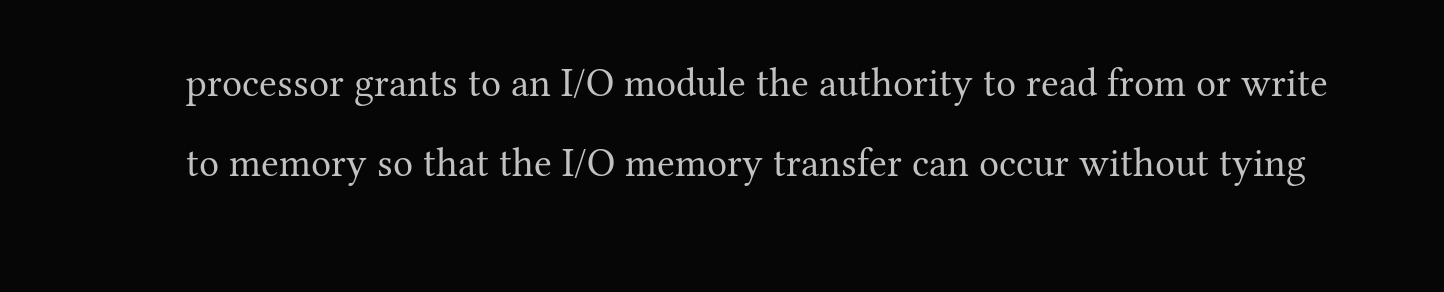processor grants to an I/O module the authority to read from or write to memory so that the I/O memory transfer can occur without tying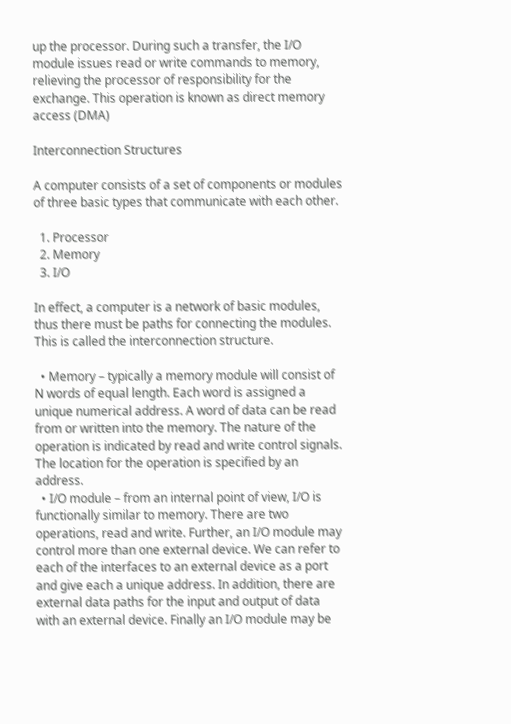up the processor. During such a transfer, the I/O module issues read or write commands to memory, relieving the processor of responsibility for the exchange. This operation is known as direct memory access (DMA)

Interconnection Structures

A computer consists of a set of components or modules of three basic types that communicate with each other.

  1. Processor
  2. Memory
  3. I/O

In effect, a computer is a network of basic modules, thus there must be paths for connecting the modules. This is called the interconnection structure.

  • Memory – typically a memory module will consist of N words of equal length. Each word is assigned a unique numerical address. A word of data can be read from or written into the memory. The nature of the operation is indicated by read and write control signals. The location for the operation is specified by an address.
  • I/O module – from an internal point of view, I/O is functionally similar to memory. There are two operations, read and write. Further, an I/O module may control more than one external device. We can refer to each of the interfaces to an external device as a port and give each a unique address. In addition, there are external data paths for the input and output of data with an external device. Finally an I/O module may be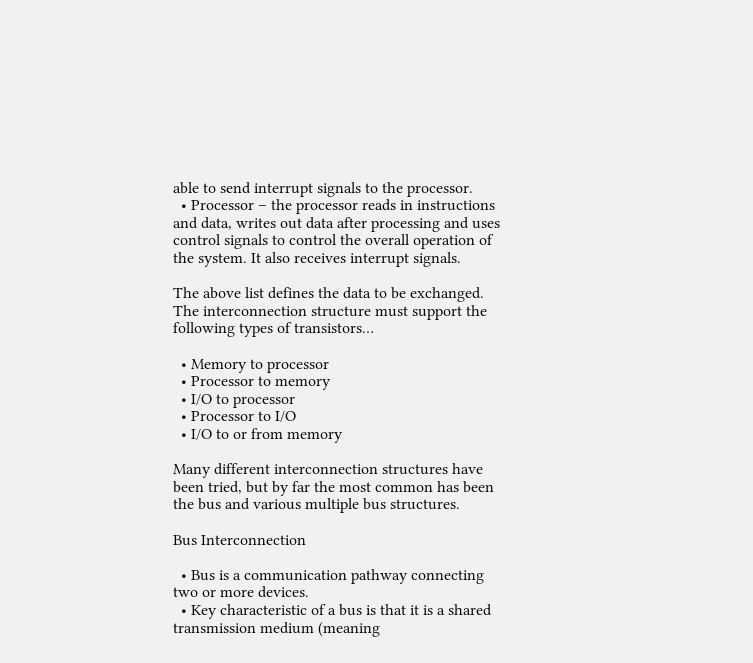able to send interrupt signals to the processor.
  • Processor – the processor reads in instructions and data, writes out data after processing and uses control signals to control the overall operation of the system. It also receives interrupt signals.

The above list defines the data to be exchanged. The interconnection structure must support the following types of transistors…

  • Memory to processor
  • Processor to memory
  • I/O to processor
  • Processor to I/O
  • I/O to or from memory

Many different interconnection structures have been tried, but by far the most common has been the bus and various multiple bus structures.

Bus Interconnection

  • Bus is a communication pathway connecting two or more devices.
  • Key characteristic of a bus is that it is a shared transmission medium (meaning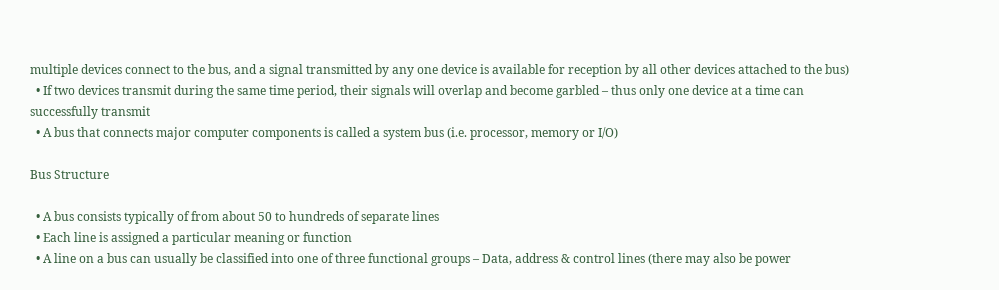multiple devices connect to the bus, and a signal transmitted by any one device is available for reception by all other devices attached to the bus)
  • If two devices transmit during the same time period, their signals will overlap and become garbled – thus only one device at a time can successfully transmit
  • A bus that connects major computer components is called a system bus (i.e. processor, memory or I/O)

Bus Structure

  • A bus consists typically of from about 50 to hundreds of separate lines
  • Each line is assigned a particular meaning or function
  • A line on a bus can usually be classified into one of three functional groups – Data, address & control lines (there may also be power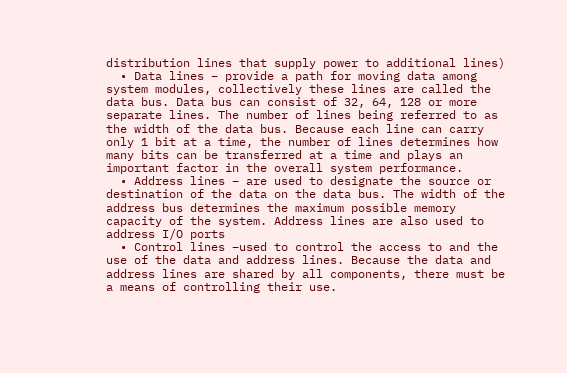distribution lines that supply power to additional lines)
  • Data lines – provide a path for moving data among system modules, collectively these lines are called the data bus. Data bus can consist of 32, 64, 128 or more separate lines. The number of lines being referred to as the width of the data bus. Because each line can carry only 1 bit at a time, the number of lines determines how many bits can be transferred at a time and plays an important factor in the overall system performance.
  • Address lines – are used to designate the source or destination of the data on the data bus. The width of the address bus determines the maximum possible memory capacity of the system. Address lines are also used to address I/O ports
  • Control lines –used to control the access to and the use of the data and address lines. Because the data and address lines are shared by all components, there must be a means of controlling their use.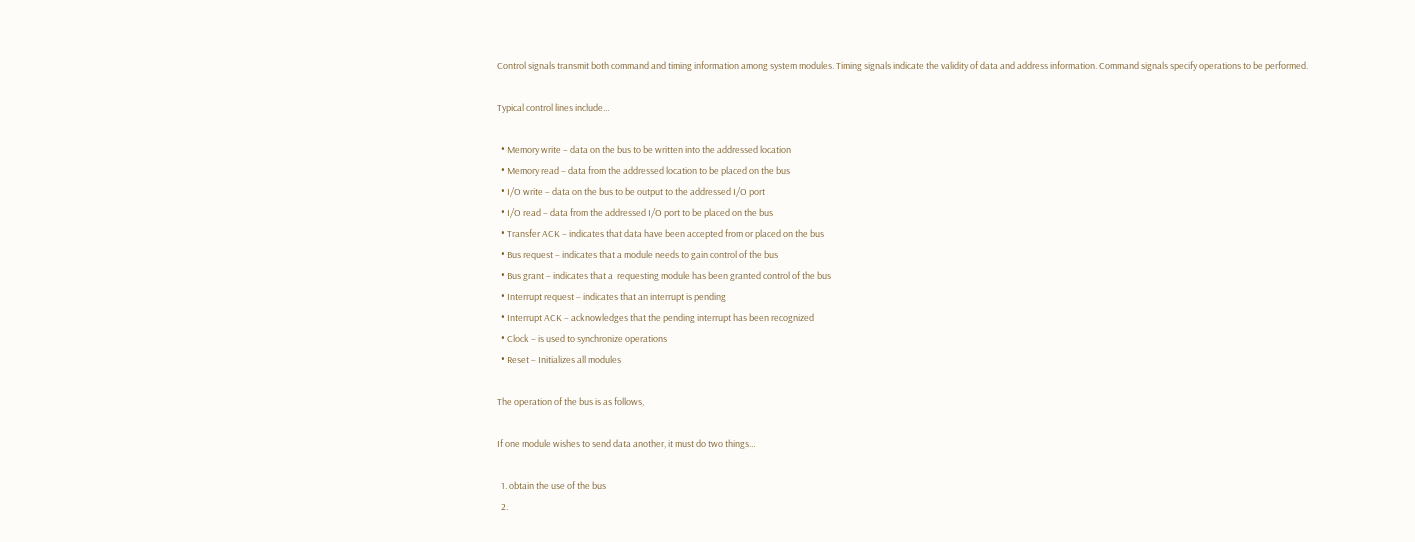Control signals transmit both command and timing information among system modules. Timing signals indicate the validity of data and address information. Command signals specify operations to be performed.

Typical control lines include…

  • Memory write – data on the bus to be written into the addressed location
  • Memory read – data from the addressed location to be placed on the bus
  • I/O write – data on the bus to be output to the addressed I/O port
  • I/O read – data from the addressed I/O port to be placed on the bus
  • Transfer ACK – indicates that data have been accepted from or placed on the bus
  • Bus request – indicates that a module needs to gain control of the bus
  • Bus grant – indicates that a  requesting module has been granted control of the bus
  • Interrupt request – indicates that an interrupt is pending
  • Interrupt ACK – acknowledges that the pending interrupt has been recognized
  • Clock – is used to synchronize operations
  • Reset – Initializes all modules

The operation of the bus is as follows,

If one module wishes to send data another, it must do two things…

  1. obtain the use of the bus
  2.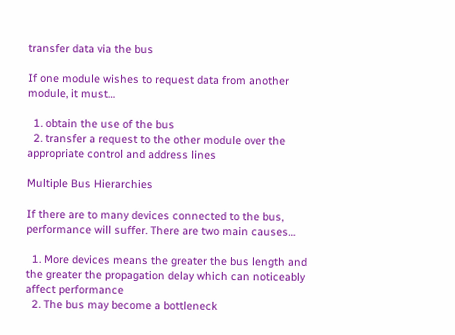transfer data via the bus

If one module wishes to request data from another module, it must…

  1. obtain the use of the bus
  2. transfer a request to the other module over the appropriate control and address lines

Multiple Bus Hierarchies

If there are to many devices connected to the bus, performance will suffer. There are two main causes…

  1. More devices means the greater the bus length and the greater the propagation delay which can noticeably affect performance
  2. The bus may become a bottleneck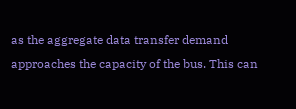as the aggregate data transfer demand approaches the capacity of the bus. This can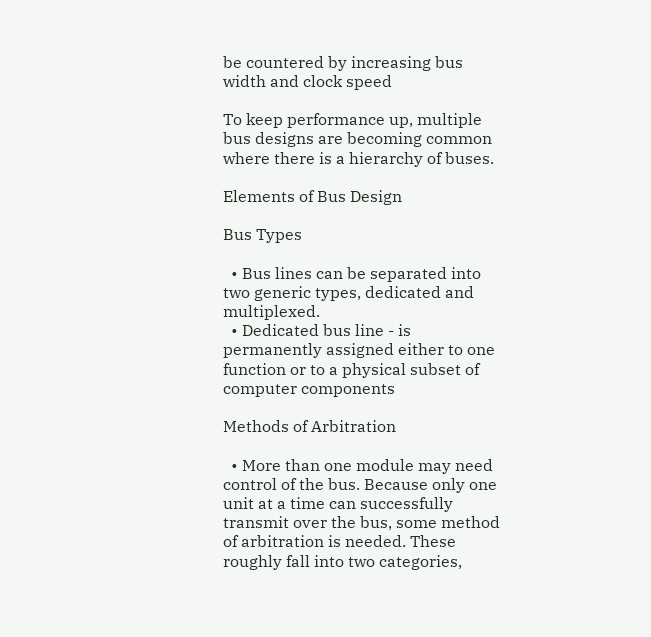be countered by increasing bus width and clock speed

To keep performance up, multiple bus designs are becoming common where there is a hierarchy of buses.

Elements of Bus Design

Bus Types

  • Bus lines can be separated into two generic types, dedicated and multiplexed.
  • Dedicated bus line - is permanently assigned either to one function or to a physical subset of computer components

Methods of Arbitration

  • More than one module may need control of the bus. Because only one unit at a time can successfully transmit over the bus, some method of arbitration is needed. These roughly fall into two categories,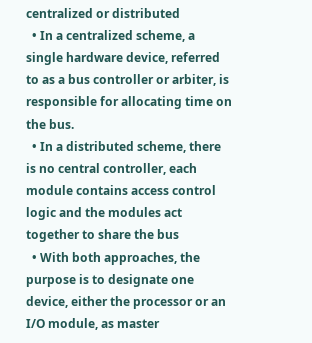centralized or distributed
  • In a centralized scheme, a single hardware device, referred to as a bus controller or arbiter, is responsible for allocating time on the bus.
  • In a distributed scheme, there is no central controller, each module contains access control logic and the modules act together to share the bus
  • With both approaches, the purpose is to designate one device, either the processor or an I/O module, as master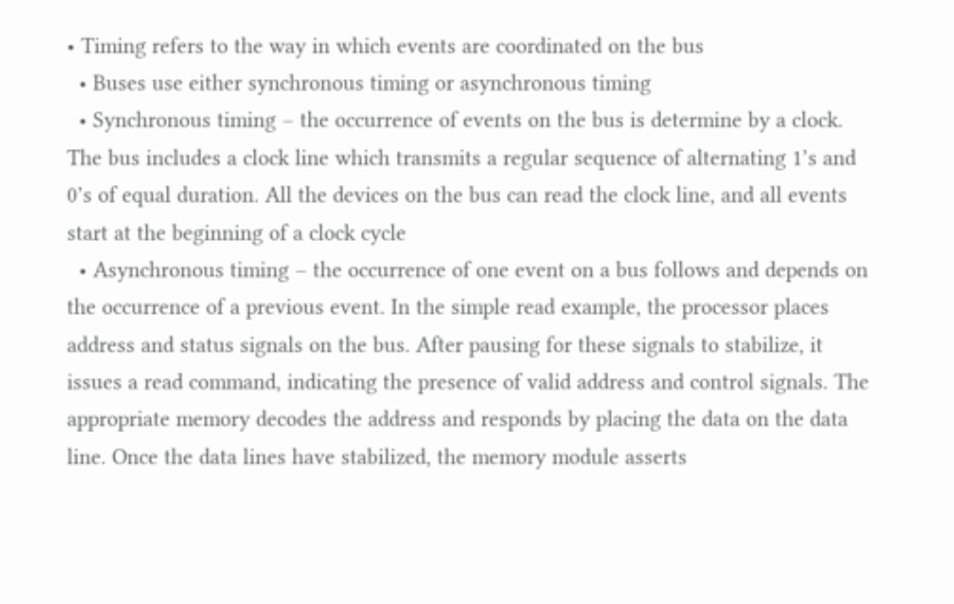• Timing refers to the way in which events are coordinated on the bus
  • Buses use either synchronous timing or asynchronous timing
  • Synchronous timing – the occurrence of events on the bus is determine by a clock. The bus includes a clock line which transmits a regular sequence of alternating 1’s and 0’s of equal duration. All the devices on the bus can read the clock line, and all events start at the beginning of a clock cycle
  • Asynchronous timing – the occurrence of one event on a bus follows and depends on the occurrence of a previous event. In the simple read example, the processor places address and status signals on the bus. After pausing for these signals to stabilize, it issues a read command, indicating the presence of valid address and control signals. The appropriate memory decodes the address and responds by placing the data on the data line. Once the data lines have stabilized, the memory module asserts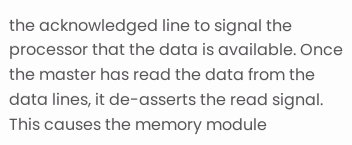the acknowledged line to signal the processor that the data is available. Once the master has read the data from the data lines, it de-asserts the read signal. This causes the memory module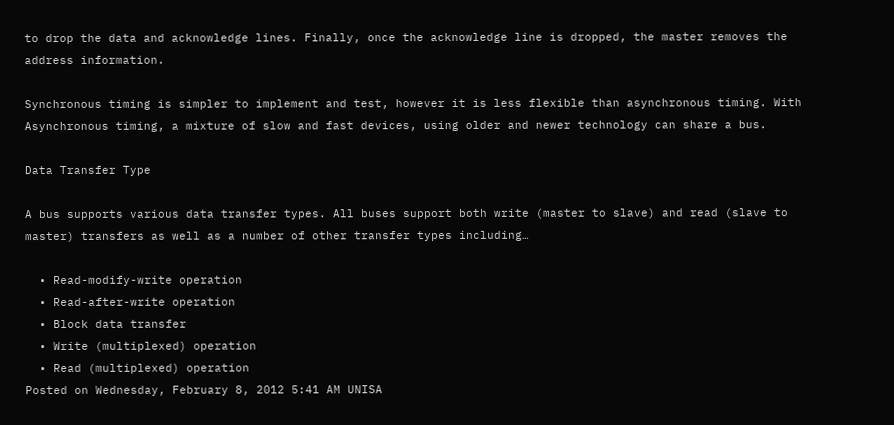to drop the data and acknowledge lines. Finally, once the acknowledge line is dropped, the master removes the address information.

Synchronous timing is simpler to implement and test, however it is less flexible than asynchronous timing. With Asynchronous timing, a mixture of slow and fast devices, using older and newer technology can share a bus.

Data Transfer Type

A bus supports various data transfer types. All buses support both write (master to slave) and read (slave to master) transfers as well as a number of other transfer types including…

  • Read-modify-write operation
  • Read-after-write operation
  • Block data transfer
  • Write (multiplexed) operation
  • Read (multiplexed) operation
Posted on Wednesday, February 8, 2012 5:41 AM UNISA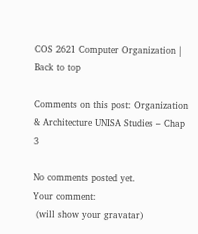COS 2621 Computer Organization | Back to top

Comments on this post: Organization & Architecture UNISA Studies – Chap 3

No comments posted yet.
Your comment:
 (will show your gravatar)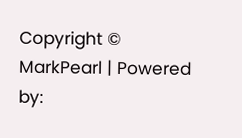Copyright © MarkPearl | Powered by: